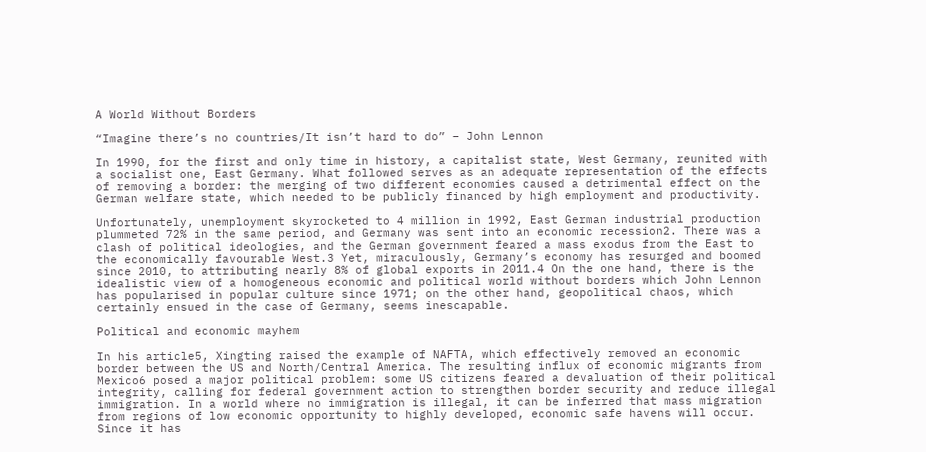A World Without Borders

“Imagine there’s no countries/It isn’t hard to do” – John Lennon

In 1990, for the first and only time in history, a capitalist state, West Germany, reunited with a socialist one, East Germany. What followed serves as an adequate representation of the effects of removing a border: the merging of two different economies caused a detrimental effect on the German welfare state, which needed to be publicly financed by high employment and productivity.

Unfortunately, unemployment skyrocketed to 4 million in 1992, East German industrial production plummeted 72% in the same period, and Germany was sent into an economic recession2. There was a clash of political ideologies, and the German government feared a mass exodus from the East to the economically favourable West.3 Yet, miraculously, Germany’s economy has resurged and boomed since 2010, to attributing nearly 8% of global exports in 2011.4 On the one hand, there is the idealistic view of a homogeneous economic and political world without borders which John Lennon has popularised in popular culture since 1971; on the other hand, geopolitical chaos, which certainly ensued in the case of Germany, seems inescapable.

Political and economic mayhem

In his article5, Xingting raised the example of NAFTA, which effectively removed an economic border between the US and North/Central America. The resulting influx of economic migrants from Mexico6 posed a major political problem: some US citizens feared a devaluation of their political integrity, calling for federal government action to strengthen border security and reduce illegal immigration. In a world where no immigration is illegal, it can be inferred that mass migration from regions of low economic opportunity to highly developed, economic safe havens will occur. Since it has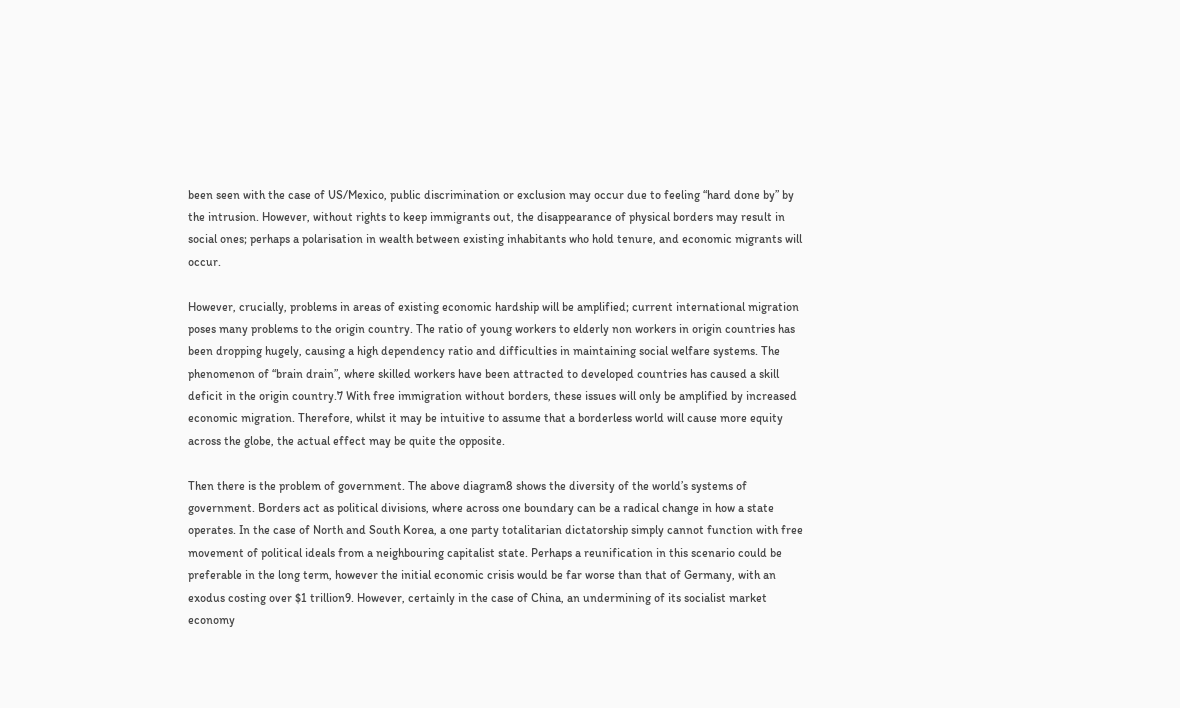been seen with the case of US/Mexico, public discrimination or exclusion may occur due to feeling “hard done by” by the intrusion. However, without rights to keep immigrants out, the disappearance of physical borders may result in social ones; perhaps a polarisation in wealth between existing inhabitants who hold tenure, and economic migrants will occur.

However, crucially, problems in areas of existing economic hardship will be amplified; current international migration poses many problems to the origin country. The ratio of young workers to elderly non workers in origin countries has been dropping hugely, causing a high dependency ratio and difficulties in maintaining social welfare systems. The phenomenon of “brain drain”, where skilled workers have been attracted to developed countries has caused a skill deficit in the origin country.7 With free immigration without borders, these issues will only be amplified by increased economic migration. Therefore, whilst it may be intuitive to assume that a borderless world will cause more equity across the globe, the actual effect may be quite the opposite.

Then there is the problem of government. The above diagram8 shows the diversity of the world’s systems of government. Borders act as political divisions, where across one boundary can be a radical change in how a state operates. In the case of North and South Korea, a one party totalitarian dictatorship simply cannot function with free movement of political ideals from a neighbouring capitalist state. Perhaps a reunification in this scenario could be preferable in the long term, however the initial economic crisis would be far worse than that of Germany, with an exodus costing over $1 trillion9. However, certainly in the case of China, an undermining of its socialist market economy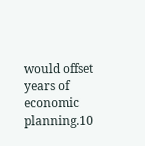would offset years of economic planning.10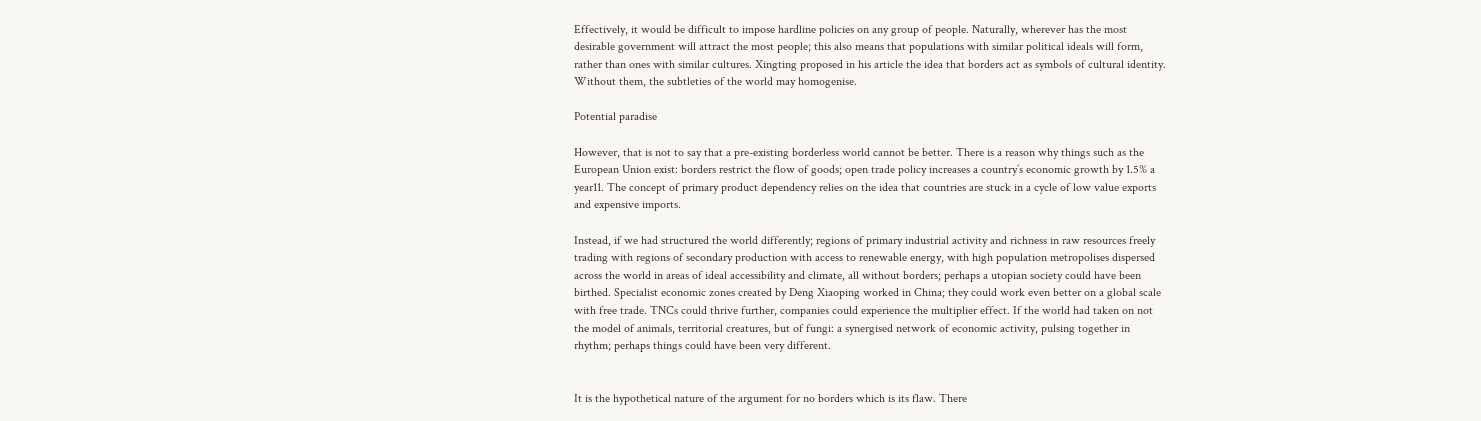Effectively, it would be difficult to impose hardline policies on any group of people. Naturally, wherever has the most desirable government will attract the most people; this also means that populations with similar political ideals will form, rather than ones with similar cultures. Xingting proposed in his article the idea that borders act as symbols of cultural identity. Without them, the subtleties of the world may homogenise.

Potential paradise

However, that is not to say that a pre-existing borderless world cannot be better. There is a reason why things such as the European Union exist: borders restrict the flow of goods; open trade policy increases a country’s economic growth by 1.5% a year11. The concept of primary product dependency relies on the idea that countries are stuck in a cycle of low value exports and expensive imports.

Instead, if we had structured the world differently; regions of primary industrial activity and richness in raw resources freely trading with regions of secondary production with access to renewable energy, with high population metropolises dispersed across the world in areas of ideal accessibility and climate, all without borders; perhaps a utopian society could have been birthed. Specialist economic zones created by Deng Xiaoping worked in China; they could work even better on a global scale with free trade. TNCs could thrive further, companies could experience the multiplier effect. If the world had taken on not the model of animals, territorial creatures, but of fungi: a synergised network of economic activity, pulsing together in rhythm; perhaps things could have been very different.


It is the hypothetical nature of the argument for no borders which is its flaw. There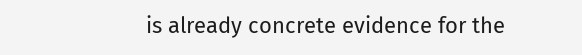is already concrete evidence for the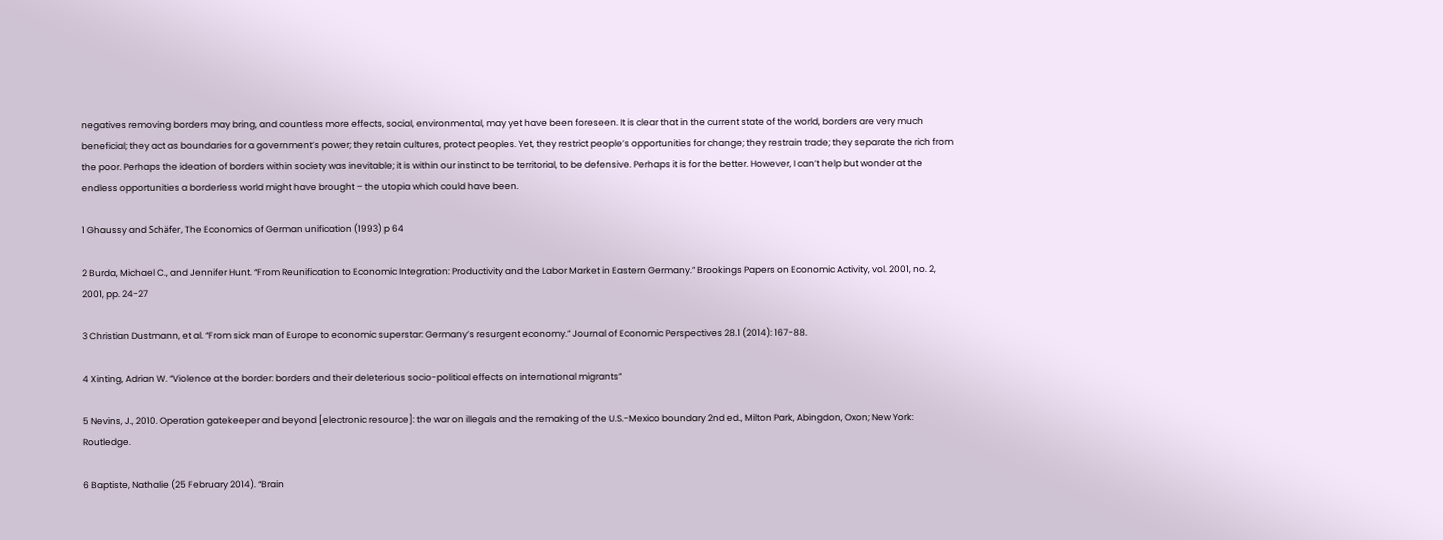negatives removing borders may bring, and countless more effects, social, environmental, may yet have been foreseen. It is clear that in the current state of the world, borders are very much beneficial; they act as boundaries for a government’s power; they retain cultures, protect peoples. Yet, they restrict people’s opportunities for change; they restrain trade; they separate the rich from the poor. Perhaps the ideation of borders within society was inevitable; it is within our instinct to be territorial, to be defensive. Perhaps it is for the better. However, I can’t help but wonder at the endless opportunities a borderless world might have brought – the utopia which could have been.

1 Ghaussy and Schäfer, The Economics of German unification (1993) p 64

2 Burda, Michael C., and Jennifer Hunt. “From Reunification to Economic Integration: Productivity and the Labor Market in Eastern Germany.” Brookings Papers on Economic Activity, vol. 2001, no. 2, 2001, pp. 24-27

3 Christian Dustmann, et al. “From sick man of Europe to economic superstar: Germany’s resurgent economy.” Journal of Economic Perspectives 28.1 (2014): 167-88.

4 Xinting, Adrian W. “Violence at the border: borders and their deleterious socio-political effects on international migrants”

5 Nevins, J., 2010. Operation gatekeeper and beyond [electronic resource]: the war on illegals and the remaking of the U.S.-Mexico boundary 2nd ed., Milton Park, Abingdon, Oxon; New York: Routledge.

6 Baptiste, Nathalie (25 February 2014). “Brain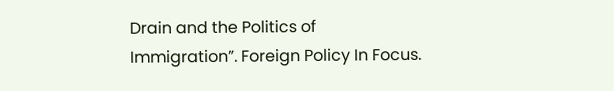Drain and the Politics of Immigration”. Foreign Policy In Focus.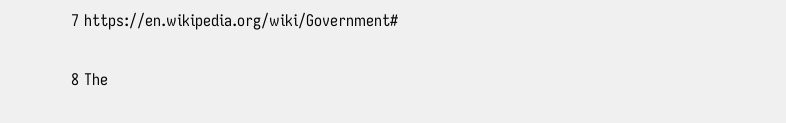7 https://en.wikipedia.org/wiki/Government#

8 The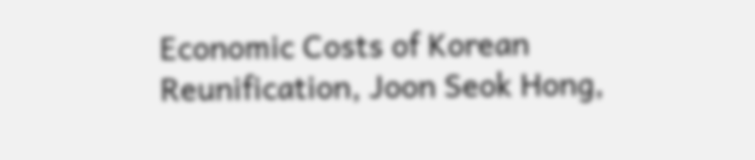Economic Costs of Korean Reunification, Joon Seok Hong,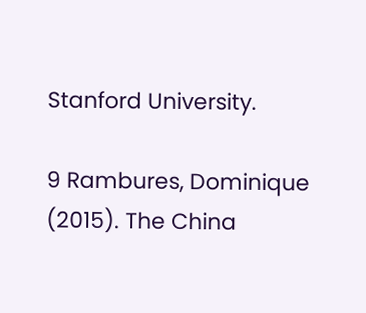Stanford University.

9 Rambures, Dominique (2015). The China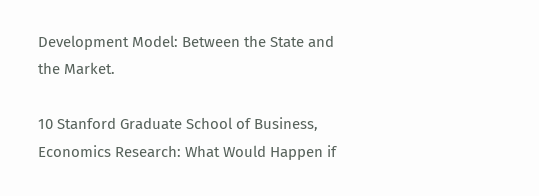Development Model: Between the State and the Market.

10 Stanford Graduate School of Business, Economics Research: What Would Happen if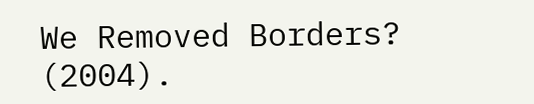We Removed Borders? (2004).